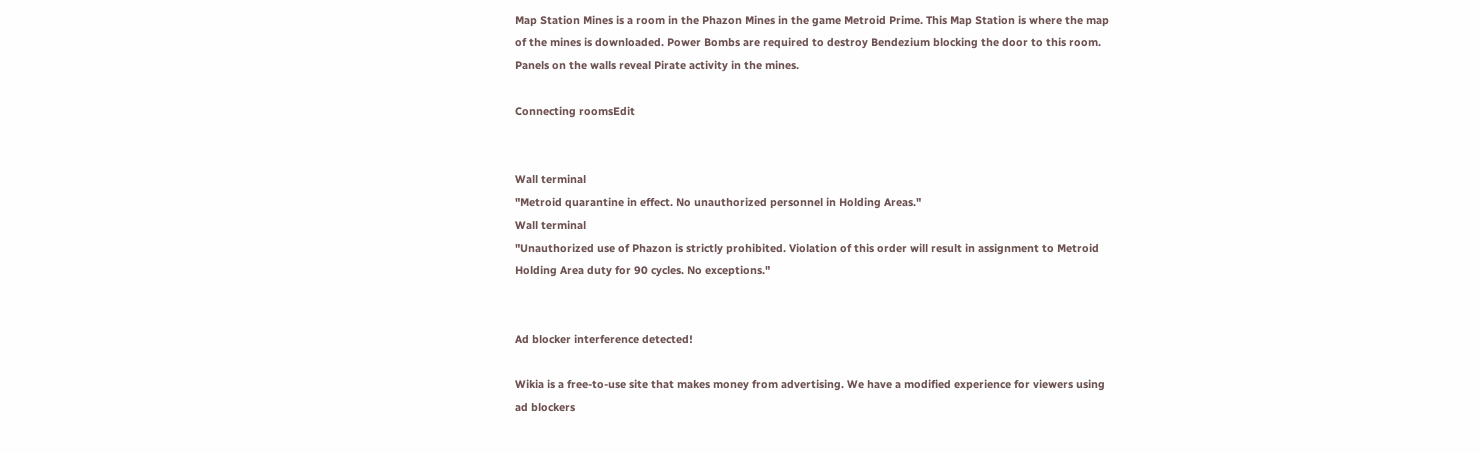Map Station Mines is a room in the Phazon Mines in the game Metroid Prime. This Map Station is where the map of the mines is downloaded. Power Bombs are required to destroy Bendezium blocking the door to this room. Panels on the walls reveal Pirate activity in the mines.

Connecting roomsEdit


Wall terminal
"Metroid quarantine in effect. No unauthorized personnel in Holding Areas."
Wall terminal
"Unauthorized use of Phazon is strictly prohibited. Violation of this order will result in assignment to Metroid Holding Area duty for 90 cycles. No exceptions."


Ad blocker interference detected!

Wikia is a free-to-use site that makes money from advertising. We have a modified experience for viewers using ad blockers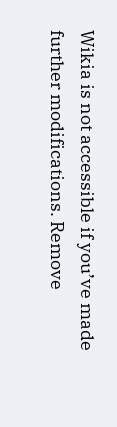Wikia is not accessible if you’ve made further modifications. Remove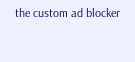the custom ad blocker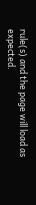rule(s) and the page will load as expected.